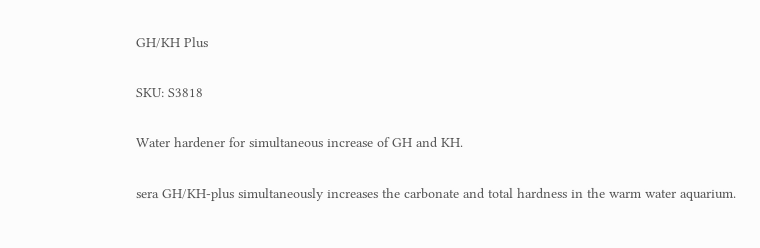GH/KH Plus

SKU: S3818

Water hardener for simultaneous increase of GH and KH.

sera GH/KH-plus simultaneously increases the carbonate and total hardness in the warm water aquarium.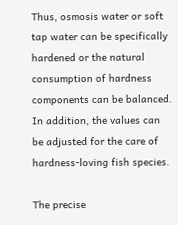Thus, osmosis water or soft tap water can be specifically hardened or the natural consumption of hardness components can be balanced. In addition, the values can be adjusted for the care of hardness-loving fish species.

The precise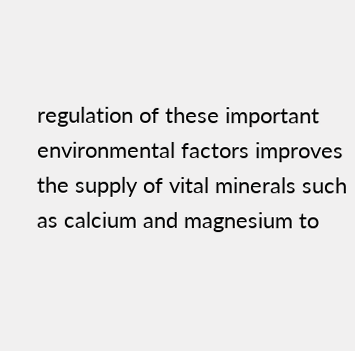regulation of these important environmental factors improves the supply of vital minerals such as calcium and magnesium to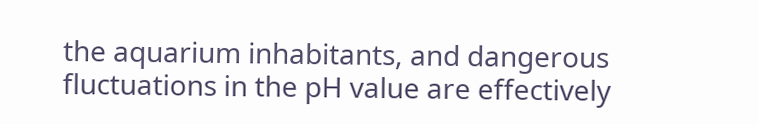the aquarium inhabitants, and dangerous fluctuations in the pH value are effectively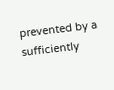prevented by a sufficiently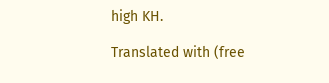high KH.

Translated with (free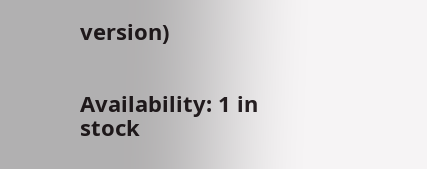version)


Availability: 1 in stock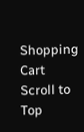Shopping Cart
Scroll to Top